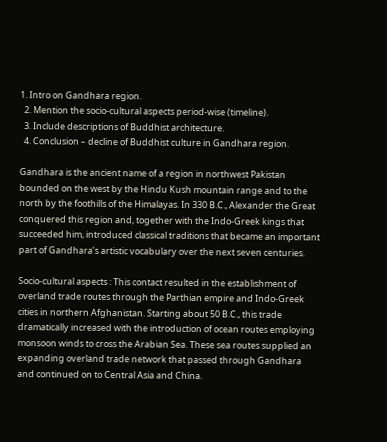1. Intro on Gandhara region.
  2. Mention the socio-cultural aspects period-wise (timeline).
  3. Include descriptions of Buddhist architecture.
  4. Conclusion – decline of Buddhist culture in Gandhara region.

Gandhara is the ancient name of a region in northwest Pakistan bounded on the west by the Hindu Kush mountain range and to the north by the foothills of the Himalayas. In 330 B.C., Alexander the Great conquered this region and, together with the Indo-Greek kings that succeeded him, introduced classical traditions that became an important part of Gandhara’s artistic vocabulary over the next seven centuries.

Socio-cultural aspects : This contact resulted in the establishment of overland trade routes through the Parthian empire and Indo-Greek cities in northern Afghanistan. Starting about 50 B.C., this trade dramatically increased with the introduction of ocean routes employing monsoon winds to cross the Arabian Sea. These sea routes supplied an expanding overland trade network that passed through Gandhara and continued on to Central Asia and China.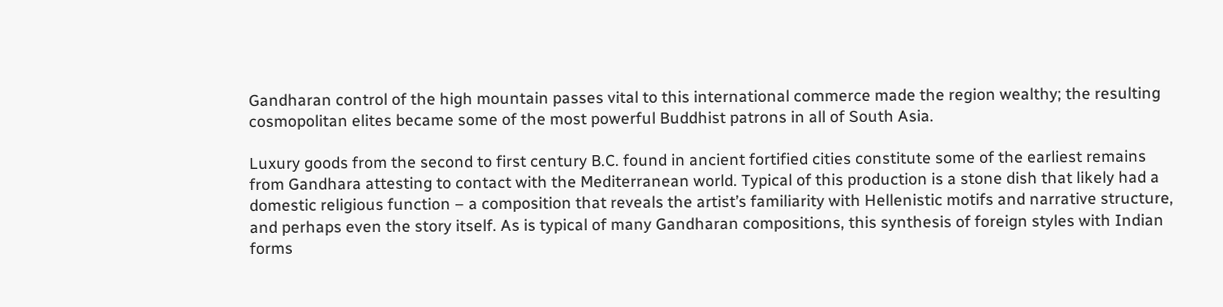Gandharan control of the high mountain passes vital to this international commerce made the region wealthy; the resulting cosmopolitan elites became some of the most powerful Buddhist patrons in all of South Asia.

Luxury goods from the second to first century B.C. found in ancient fortified cities constitute some of the earliest remains from Gandhara attesting to contact with the Mediterranean world. Typical of this production is a stone dish that likely had a domestic religious function – a composition that reveals the artist’s familiarity with Hellenistic motifs and narrative structure, and perhaps even the story itself. As is typical of many Gandharan compositions, this synthesis of foreign styles with Indian forms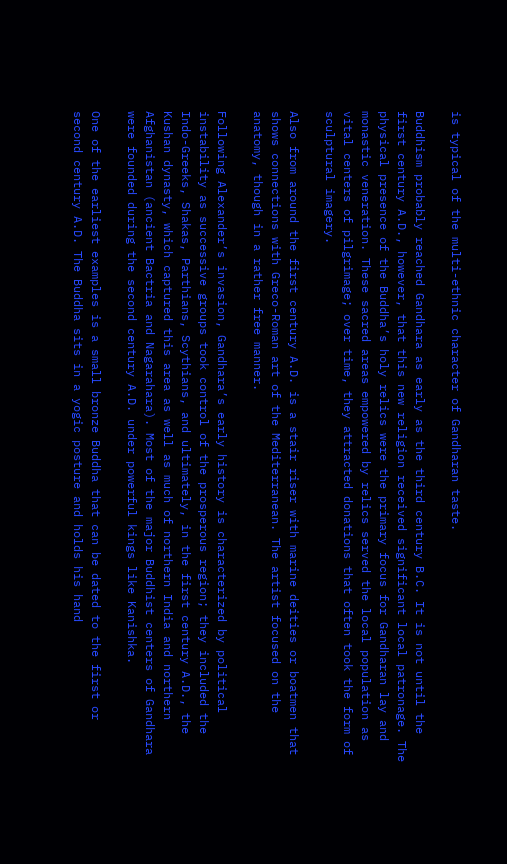is typical of the multi-ethnic character of Gandharan taste.

Buddhism probably reached Gandhara as early as the third century B.C. It is not until the first century A.D., however, that this new religion received significant local patronage. The physical presence of the Buddha’s holy relics were the primary focus for Gandharan lay and monastic veneration. These sacred areas empowered by relics served the local population as vital centers of pilgrimage; over time, they attracted donations that often took the form of sculptural imagery.

Also from around the first century A.D. is a stair riser with marine deities or boatmen that shows connections with Greco-Roman art of the Mediterranean. The artist focused on the anatomy, though in a rather free manner.

Following Alexander’s invasion, Gandhara’s early history is characterized by political instability as successive groups took control of the prosperous region; they included the Indo-Greeks, Shakas, Parthians, Scythians, and ultimately, in the first century A.D., the Kushan dynasty, which captured this area as well as much of northern India and northern Afghanistan (ancient Bactria and Nagarahara). Most of the major Buddhist centers of Gandhara were founded during the second century A.D. under powerful kings like Kanishka.

One of the earliest examples is a small bronze Buddha that can be dated to the first or second century A.D. The Buddha sits in a yogic posture and holds his hand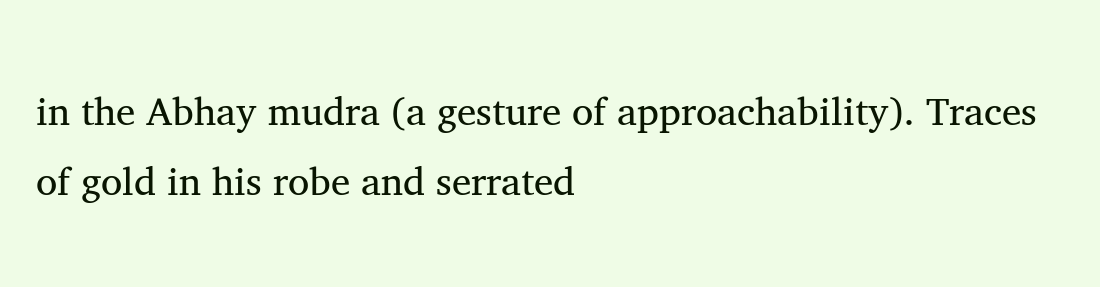in the Abhay mudra (a gesture of approachability). Traces of gold in his robe and serrated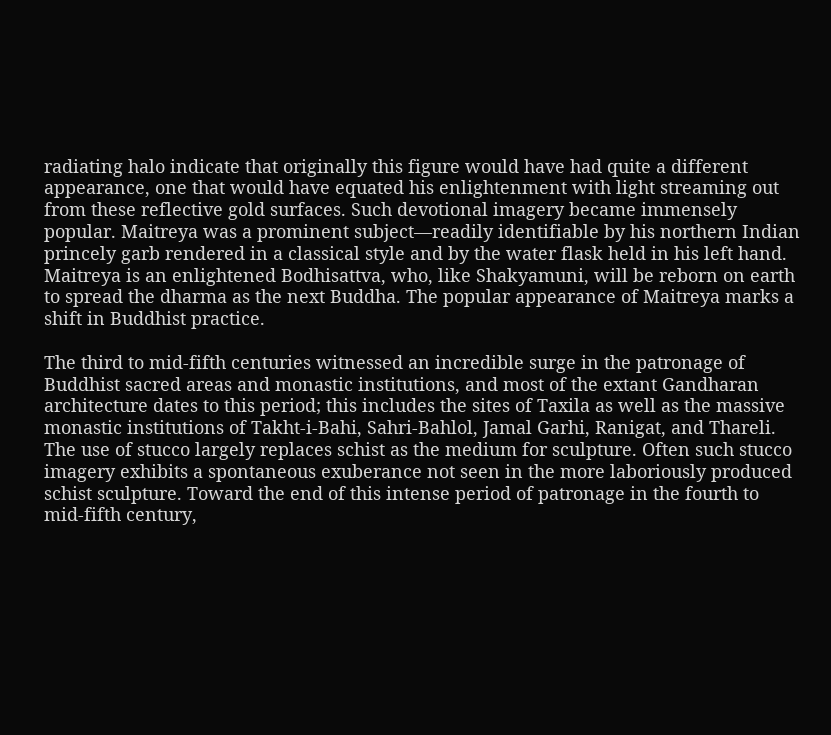radiating halo indicate that originally this figure would have had quite a different appearance, one that would have equated his enlightenment with light streaming out from these reflective gold surfaces. Such devotional imagery became immensely popular. Maitreya was a prominent subject—readily identifiable by his northern Indian princely garb rendered in a classical style and by the water flask held in his left hand. Maitreya is an enlightened Bodhisattva, who, like Shakyamuni, will be reborn on earth to spread the dharma as the next Buddha. The popular appearance of Maitreya marks a shift in Buddhist practice.

The third to mid-fifth centuries witnessed an incredible surge in the patronage of Buddhist sacred areas and monastic institutions, and most of the extant Gandharan architecture dates to this period; this includes the sites of Taxila as well as the massive monastic institutions of Takht-i-Bahi, Sahri-Bahlol, Jamal Garhi, Ranigat, and Thareli. The use of stucco largely replaces schist as the medium for sculpture. Often such stucco imagery exhibits a spontaneous exuberance not seen in the more laboriously produced schist sculpture. Toward the end of this intense period of patronage in the fourth to mid-fifth century,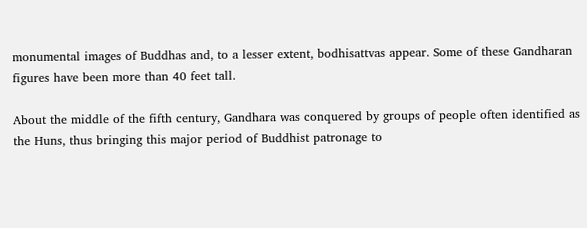monumental images of Buddhas and, to a lesser extent, bodhisattvas appear. Some of these Gandharan figures have been more than 40 feet tall.

About the middle of the fifth century, Gandhara was conquered by groups of people often identified as the Huns, thus bringing this major period of Buddhist patronage to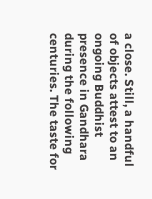a close. Still, a handful of objects attest to an ongoing Buddhist presence in Gandhara during the following centuries. The taste for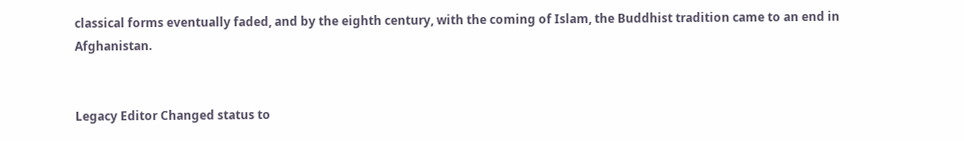classical forms eventually faded, and by the eighth century, with the coming of Islam, the Buddhist tradition came to an end in Afghanistan.


Legacy Editor Changed status to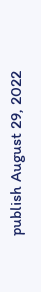publish August 29, 2022